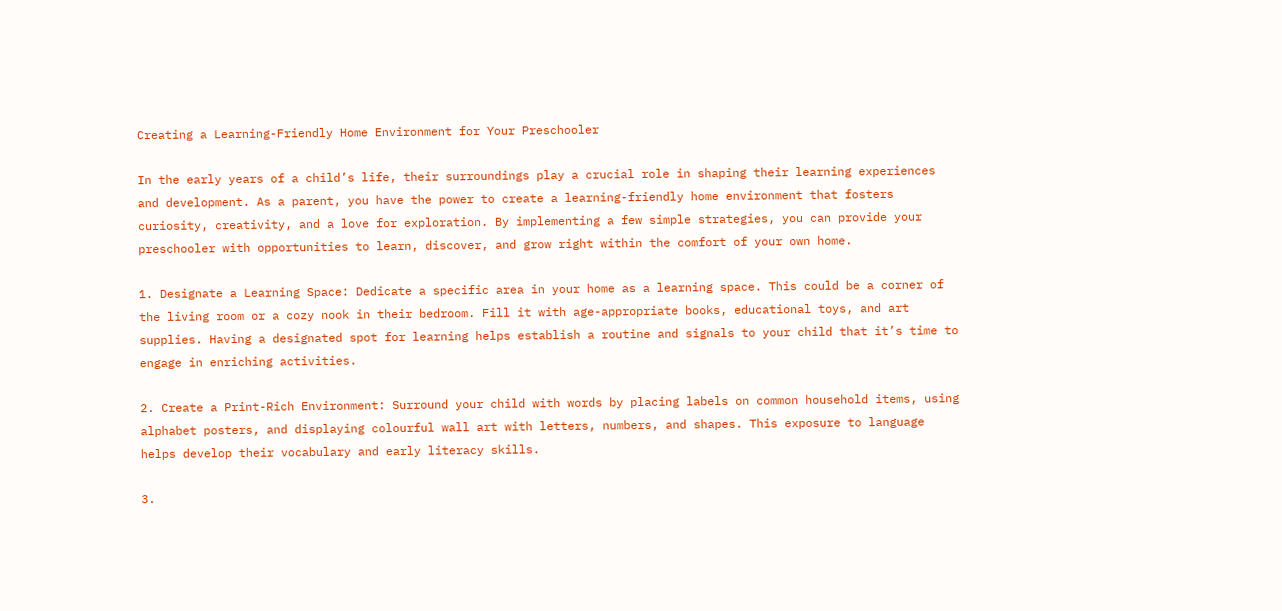Creating a Learning-Friendly Home Environment for Your Preschooler

In the early years of a child’s life, their surroundings play a crucial role in shaping their learning experiences and development. As a parent, you have the power to create a learning-friendly home environment that fosters curiosity, creativity, and a love for exploration. By implementing a few simple strategies, you can provide your preschooler with opportunities to learn, discover, and grow right within the comfort of your own home.

1. Designate a Learning Space: Dedicate a specific area in your home as a learning space. This could be a corner of the living room or a cozy nook in their bedroom. Fill it with age-appropriate books, educational toys, and art supplies. Having a designated spot for learning helps establish a routine and signals to your child that it’s time to engage in enriching activities.

2. Create a Print-Rich Environment: Surround your child with words by placing labels on common household items, using alphabet posters, and displaying colourful wall art with letters, numbers, and shapes. This exposure to language helps develop their vocabulary and early literacy skills.

3.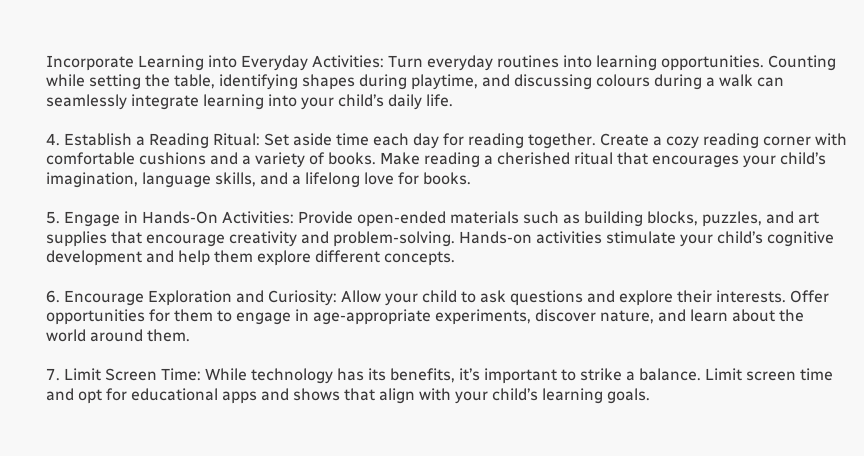Incorporate Learning into Everyday Activities: Turn everyday routines into learning opportunities. Counting while setting the table, identifying shapes during playtime, and discussing colours during a walk can seamlessly integrate learning into your child’s daily life.

4. Establish a Reading Ritual: Set aside time each day for reading together. Create a cozy reading corner with comfortable cushions and a variety of books. Make reading a cherished ritual that encourages your child’s imagination, language skills, and a lifelong love for books.

5. Engage in Hands-On Activities: Provide open-ended materials such as building blocks, puzzles, and art supplies that encourage creativity and problem-solving. Hands-on activities stimulate your child’s cognitive development and help them explore different concepts.

6. Encourage Exploration and Curiosity: Allow your child to ask questions and explore their interests. Offer opportunities for them to engage in age-appropriate experiments, discover nature, and learn about the world around them.

7. Limit Screen Time: While technology has its benefits, it’s important to strike a balance. Limit screen time and opt for educational apps and shows that align with your child’s learning goals.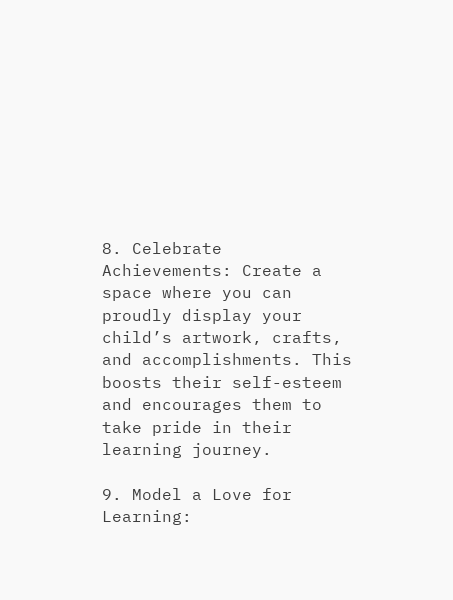8. Celebrate Achievements: Create a space where you can proudly display your child’s artwork, crafts, and accomplishments. This boosts their self-esteem and encourages them to take pride in their learning journey.

9. Model a Love for Learning: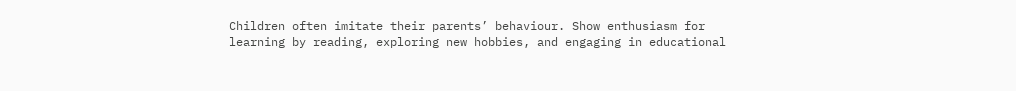Children often imitate their parents’ behaviour. Show enthusiasm for learning by reading, exploring new hobbies, and engaging in educational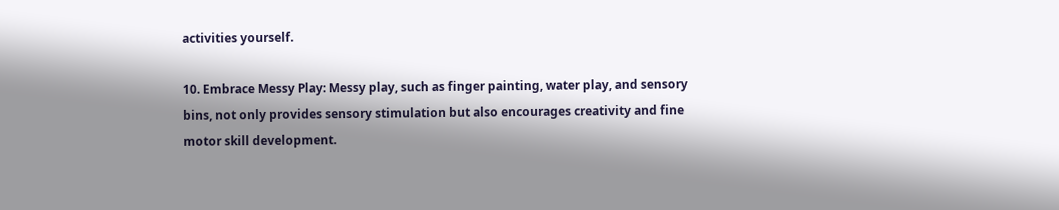activities yourself.

10. Embrace Messy Play: Messy play, such as finger painting, water play, and sensory bins, not only provides sensory stimulation but also encourages creativity and fine motor skill development.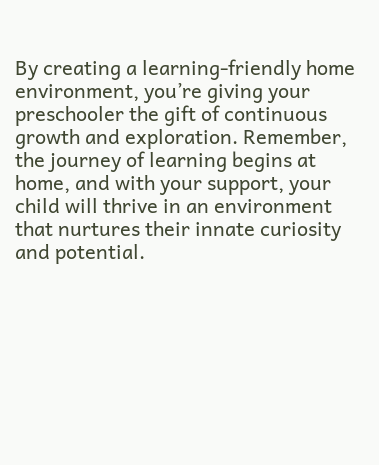By creating a learning-friendly home environment, you’re giving your preschooler the gift of continuous growth and exploration. Remember, the journey of learning begins at home, and with your support, your child will thrive in an environment that nurtures their innate curiosity and potential.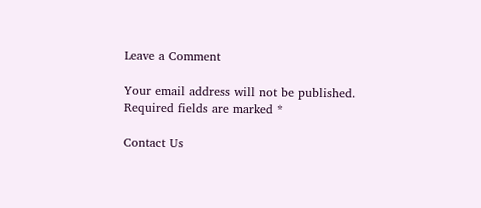Leave a Comment

Your email address will not be published. Required fields are marked *

Contact Us